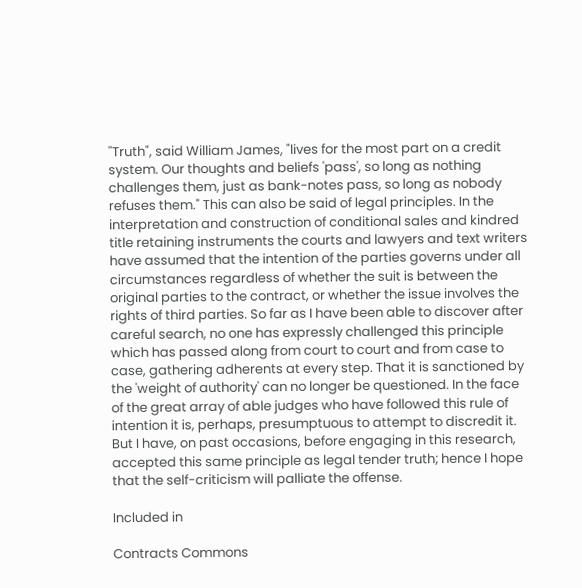''Truth", said William James, "lives for the most part on a credit system. Our thoughts and beliefs 'pass', so long as nothing challenges them, just as bank-notes pass, so long as nobody refuses them." This can also be said of legal principles. In the interpretation and construction of conditional sales and kindred title retaining instruments the courts and lawyers and text writers have assumed that the intention of the parties governs under all circumstances regardless of whether the suit is between the original parties to the contract, or whether the issue involves the rights of third parties. So far as I have been able to discover after careful search, no one has expressly challenged this principle which has passed along from court to court and from case to case, gathering adherents at every step. That it is sanctioned by the 'weight of authority' can no longer be questioned. In the face of the great array of able judges who have followed this rule of intention it is, perhaps, presumptuous to attempt to discredit it. But I have, on past occasions, before engaging in this research, accepted this same principle as legal tender truth; hence I hope that the self-criticism will palliate the offense.

Included in

Contracts Commons